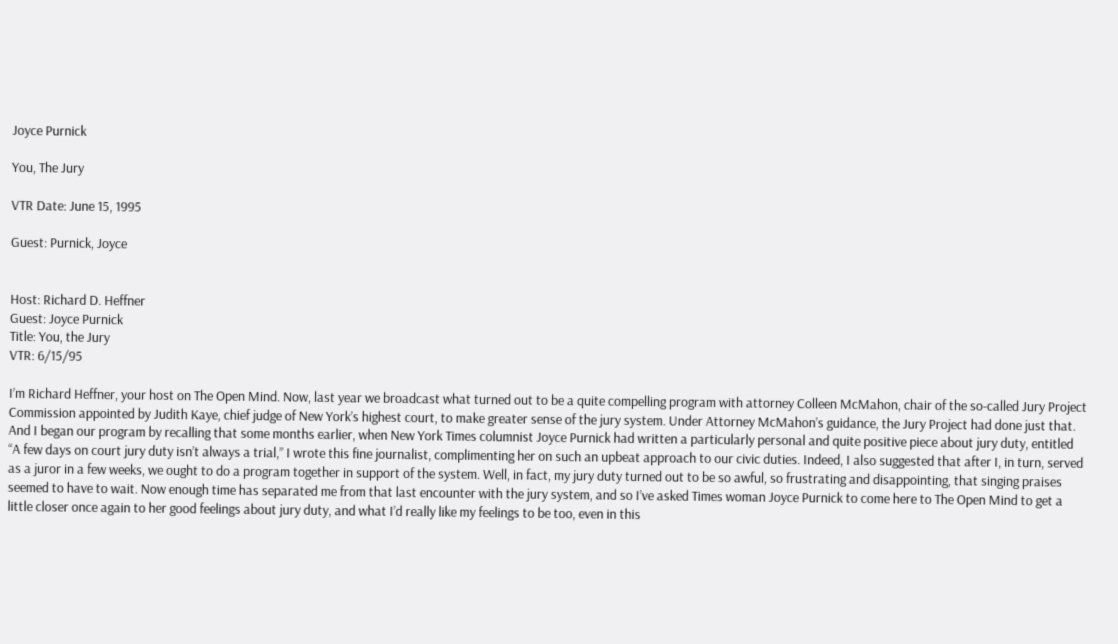Joyce Purnick

You, The Jury

VTR Date: June 15, 1995

Guest: Purnick, Joyce


Host: Richard D. Heffner
Guest: Joyce Purnick
Title: You, the Jury
VTR: 6/15/95

I’m Richard Heffner, your host on The Open Mind. Now, last year we broadcast what turned out to be a quite compelling program with attorney Colleen McMahon, chair of the so-called Jury Project Commission appointed by Judith Kaye, chief judge of New York’s highest court, to make greater sense of the jury system. Under Attorney McMahon’s guidance, the Jury Project had done just that. And I began our program by recalling that some months earlier, when New York Times columnist Joyce Purnick had written a particularly personal and quite positive piece about jury duty, entitled “A few days on court jury duty isn’t always a trial,” I wrote this fine journalist, complimenting her on such an upbeat approach to our civic duties. Indeed, I also suggested that after I, in turn, served as a juror in a few weeks, we ought to do a program together in support of the system. Well, in fact, my jury duty turned out to be so awful, so frustrating and disappointing, that singing praises seemed to have to wait. Now enough time has separated me from that last encounter with the jury system, and so I’ve asked Times woman Joyce Purnick to come here to The Open Mind to get a little closer once again to her good feelings about jury duty, and what I’d really like my feelings to be too, even in this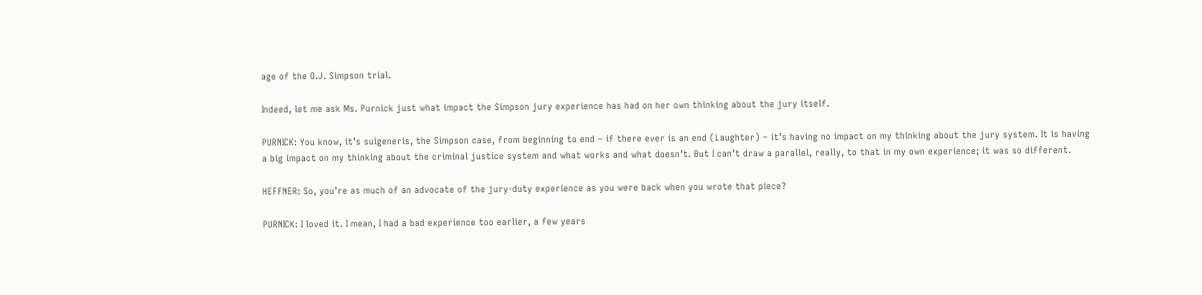age of the O.J. Simpson trial.

Indeed, let me ask Ms. Purnick just what impact the Simpson jury experience has had on her own thinking about the jury itself.

PURNICK: You know, it’s suigeneris, the Simpson case, from beginning to end – if there ever is an end (Laughter) – it’s having no impact on my thinking about the jury system. It is having a big impact on my thinking about the criminal justice system and what works and what doesn’t. But I can’t draw a parallel, really, to that in my own experience; it was so different.

HEFFNER: So, you’re as much of an advocate of the jury-duty experience as you were back when you wrote that piece?

PURNICK: I loved it. I mean, I had a bad experience too earlier, a few years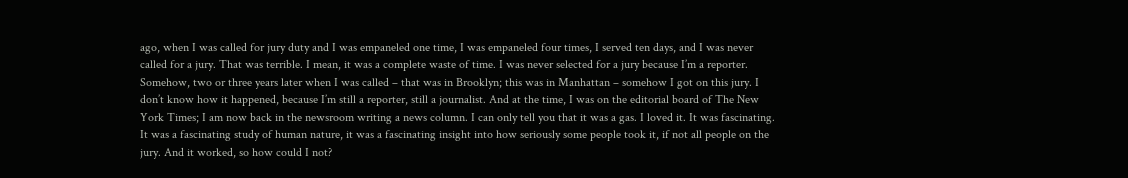ago, when I was called for jury duty and I was empaneled one time, I was empaneled four times, I served ten days, and I was never called for a jury. That was terrible. I mean, it was a complete waste of time. I was never selected for a jury because I’m a reporter. Somehow, two or three years later when I was called – that was in Brooklyn; this was in Manhattan – somehow I got on this jury. I don’t know how it happened, because I’m still a reporter, still a journalist. And at the time, I was on the editorial board of The New York Times; I am now back in the newsroom writing a news column. I can only tell you that it was a gas. I loved it. It was fascinating. It was a fascinating study of human nature, it was a fascinating insight into how seriously some people took it, if not all people on the jury. And it worked, so how could I not?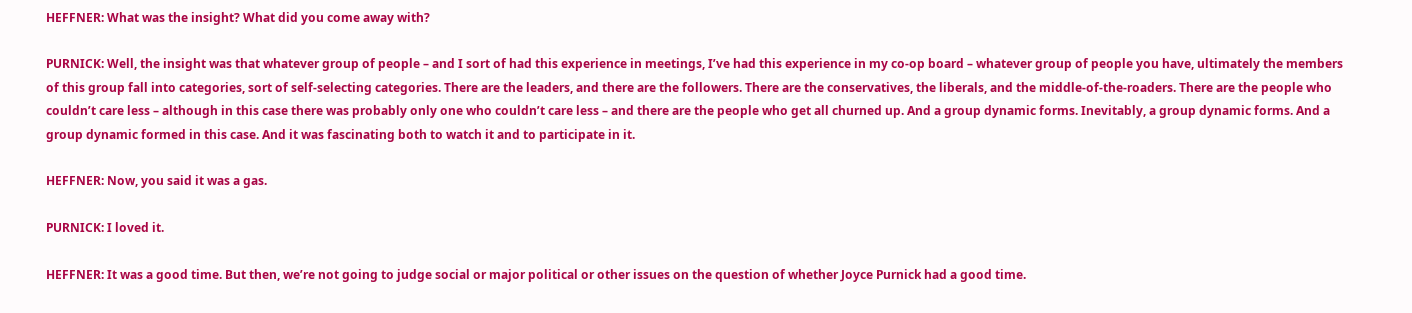HEFFNER: What was the insight? What did you come away with?

PURNICK: Well, the insight was that whatever group of people – and I sort of had this experience in meetings, I’ve had this experience in my co-op board – whatever group of people you have, ultimately the members of this group fall into categories, sort of self-selecting categories. There are the leaders, and there are the followers. There are the conservatives, the liberals, and the middle-of-the-roaders. There are the people who couldn’t care less – although in this case there was probably only one who couldn’t care less – and there are the people who get all churned up. And a group dynamic forms. Inevitably, a group dynamic forms. And a group dynamic formed in this case. And it was fascinating both to watch it and to participate in it.

HEFFNER: Now, you said it was a gas.

PURNICK: I loved it.

HEFFNER: It was a good time. But then, we’re not going to judge social or major political or other issues on the question of whether Joyce Purnick had a good time.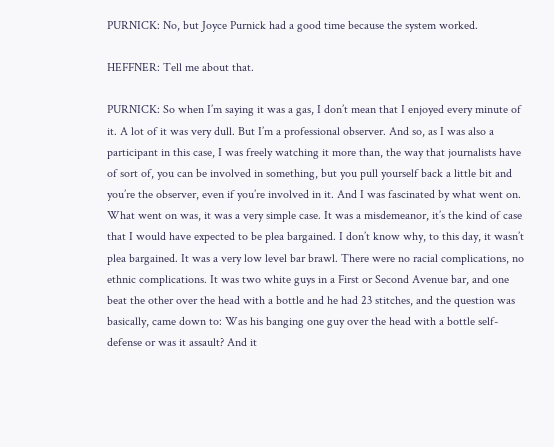PURNICK: No, but Joyce Purnick had a good time because the system worked.

HEFFNER: Tell me about that.

PURNICK: So when I’m saying it was a gas, I don’t mean that I enjoyed every minute of it. A lot of it was very dull. But I’m a professional observer. And so, as I was also a participant in this case, I was freely watching it more than, the way that journalists have of sort of, you can be involved in something, but you pull yourself back a little bit and you’re the observer, even if you’re involved in it. And I was fascinated by what went on. What went on was, it was a very simple case. It was a misdemeanor, it’s the kind of case that I would have expected to be plea bargained. I don’t know why, to this day, it wasn’t plea bargained. It was a very low level bar brawl. There were no racial complications, no ethnic complications. It was two white guys in a First or Second Avenue bar, and one beat the other over the head with a bottle and he had 23 stitches, and the question was basically, came down to: Was his banging one guy over the head with a bottle self-defense or was it assault? And it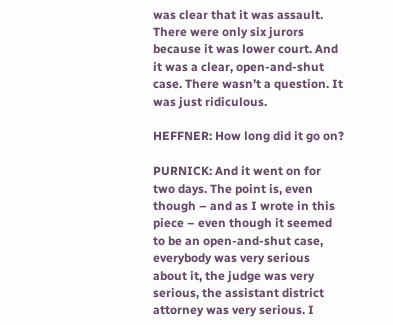was clear that it was assault. There were only six jurors because it was lower court. And it was a clear, open-and-shut case. There wasn’t a question. It was just ridiculous.

HEFFNER: How long did it go on?

PURNICK: And it went on for two days. The point is, even though – and as I wrote in this piece – even though it seemed to be an open-and-shut case, everybody was very serious about it, the judge was very serious, the assistant district attorney was very serious. I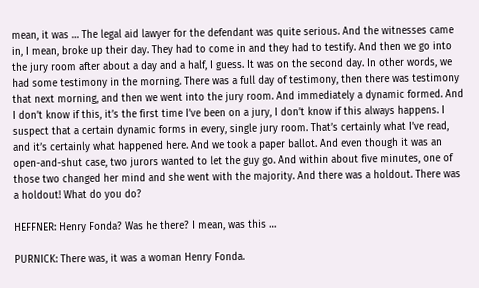mean, it was … The legal aid lawyer for the defendant was quite serious. And the witnesses came in, I mean, broke up their day. They had to come in and they had to testify. And then we go into the jury room after about a day and a half, I guess. It was on the second day. In other words, we had some testimony in the morning. There was a full day of testimony, then there was testimony that next morning, and then we went into the jury room. And immediately a dynamic formed. And I don’t know if this, it’s the first time I’ve been on a jury, I don’t know if this always happens. I suspect that a certain dynamic forms in every, single jury room. That’s certainly what I’ve read, and it’s certainly what happened here. And we took a paper ballot. And even though it was an open-and-shut case, two jurors wanted to let the guy go. And within about five minutes, one of those two changed her mind and she went with the majority. And there was a holdout. There was a holdout! What do you do?

HEFFNER: Henry Fonda? Was he there? I mean, was this …

PURNICK: There was, it was a woman Henry Fonda.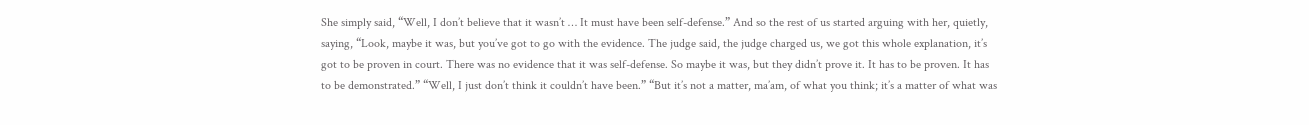She simply said, “Well, I don’t believe that it wasn’t … It must have been self-defense.” And so the rest of us started arguing with her, quietly, saying, “Look, maybe it was, but you’ve got to go with the evidence. The judge said, the judge charged us, we got this whole explanation, it’s got to be proven in court. There was no evidence that it was self-defense. So maybe it was, but they didn’t prove it. It has to be proven. It has to be demonstrated.” “Well, I just don’t think it couldn’t have been.” “But it’s not a matter, ma’am, of what you think; it’s a matter of what was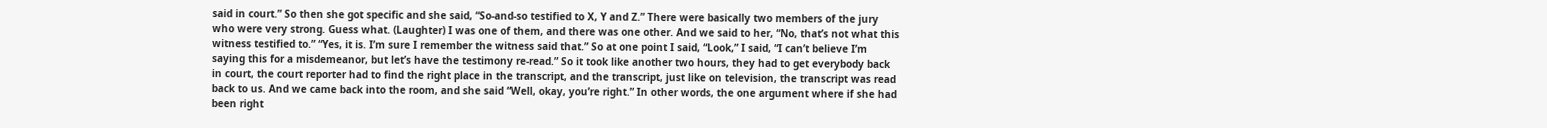said in court.” So then she got specific and she said, “So-and-so testified to X, Y and Z.” There were basically two members of the jury who were very strong. Guess what. (Laughter) I was one of them, and there was one other. And we said to her, “No, that’s not what this witness testified to.” “Yes, it is. I’m sure I remember the witness said that.” So at one point I said, “Look,” I said, “I can’t believe I’m saying this for a misdemeanor, but let’s have the testimony re-read.” So it took like another two hours, they had to get everybody back in court, the court reporter had to find the right place in the transcript, and the transcript, just like on television, the transcript was read back to us. And we came back into the room, and she said “Well, okay, you’re right.” In other words, the one argument where if she had been right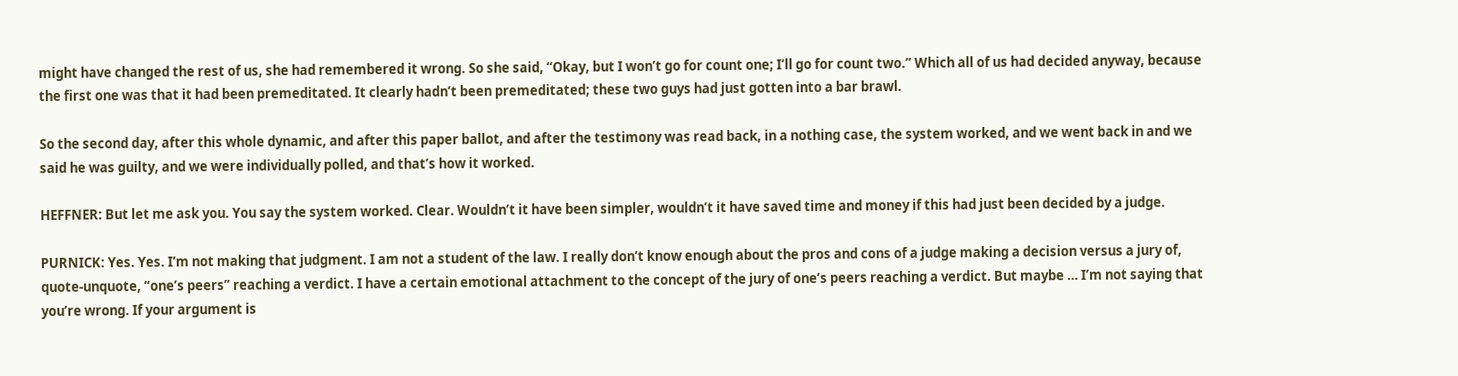might have changed the rest of us, she had remembered it wrong. So she said, “Okay, but I won’t go for count one; I’ll go for count two.” Which all of us had decided anyway, because the first one was that it had been premeditated. It clearly hadn’t been premeditated; these two guys had just gotten into a bar brawl.

So the second day, after this whole dynamic, and after this paper ballot, and after the testimony was read back, in a nothing case, the system worked, and we went back in and we said he was guilty, and we were individually polled, and that’s how it worked.

HEFFNER: But let me ask you. You say the system worked. Clear. Wouldn’t it have been simpler, wouldn’t it have saved time and money if this had just been decided by a judge.

PURNICK: Yes. Yes. I’m not making that judgment. I am not a student of the law. I really don’t know enough about the pros and cons of a judge making a decision versus a jury of, quote-unquote, “one’s peers” reaching a verdict. I have a certain emotional attachment to the concept of the jury of one’s peers reaching a verdict. But maybe … I’m not saying that you’re wrong. If your argument is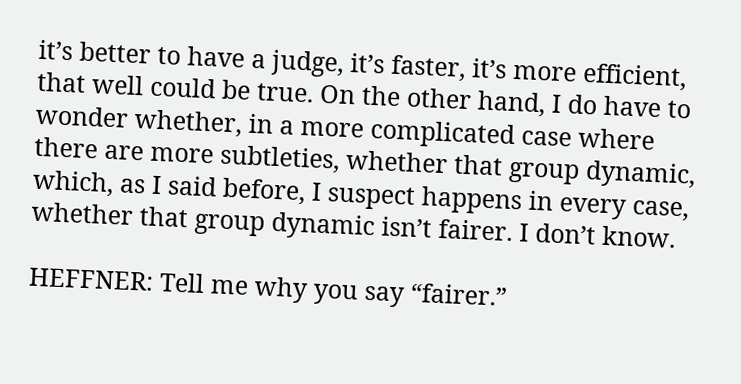it’s better to have a judge, it’s faster, it’s more efficient, that well could be true. On the other hand, I do have to wonder whether, in a more complicated case where there are more subtleties, whether that group dynamic, which, as I said before, I suspect happens in every case, whether that group dynamic isn’t fairer. I don’t know.

HEFFNER: Tell me why you say “fairer.”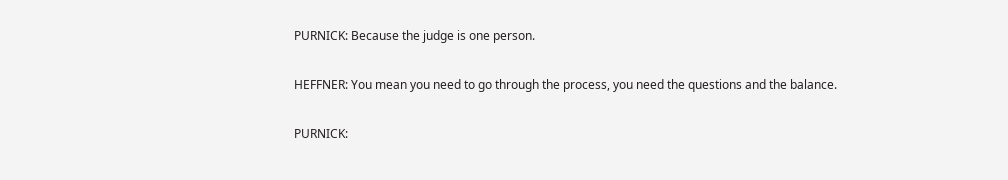PURNICK: Because the judge is one person.

HEFFNER: You mean you need to go through the process, you need the questions and the balance.

PURNICK: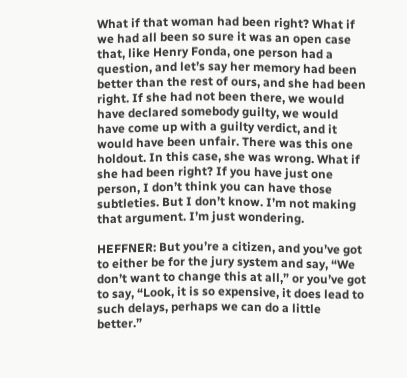What if that woman had been right? What if we had all been so sure it was an open case that, like Henry Fonda, one person had a question, and let’s say her memory had been better than the rest of ours, and she had been right. If she had not been there, we would have declared somebody guilty, we would have come up with a guilty verdict, and it would have been unfair. There was this one holdout. In this case, she was wrong. What if she had been right? If you have just one person, I don’t think you can have those subtleties. But I don’t know. I’m not making that argument. I’m just wondering.

HEFFNER: But you’re a citizen, and you’ve got to either be for the jury system and say, “We don’t want to change this at all,” or you’ve got to say, “Look, it is so expensive, it does lead to such delays, perhaps we can do a little better.”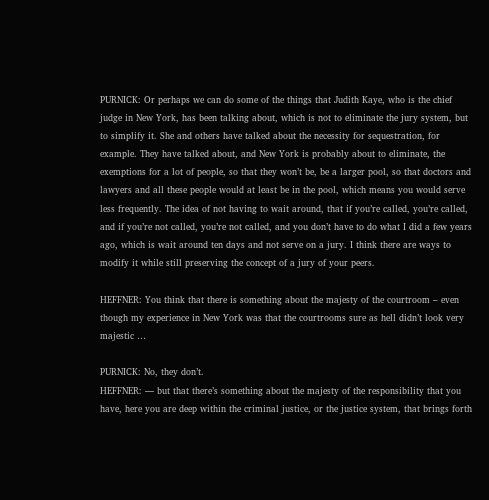PURNICK: Or perhaps we can do some of the things that Judith Kaye, who is the chief judge in New York, has been talking about, which is not to eliminate the jury system, but to simplify it. She and others have talked about the necessity for sequestration, for example. They have talked about, and New York is probably about to eliminate, the exemptions for a lot of people, so that they won’t be, be a larger pool, so that doctors and lawyers and all these people would at least be in the pool, which means you would serve less frequently. The idea of not having to wait around, that if you’re called, you’re called, and if you’re not called, you’re not called, and you don’t have to do what I did a few years ago, which is wait around ten days and not serve on a jury. I think there are ways to modify it while still preserving the concept of a jury of your peers.

HEFFNER: You think that there is something about the majesty of the courtroom – even though my experience in New York was that the courtrooms sure as hell didn’t look very majestic …

PURNICK: No, they don’t.
HEFFNER: — but that there’s something about the majesty of the responsibility that you have, here you are deep within the criminal justice, or the justice system, that brings forth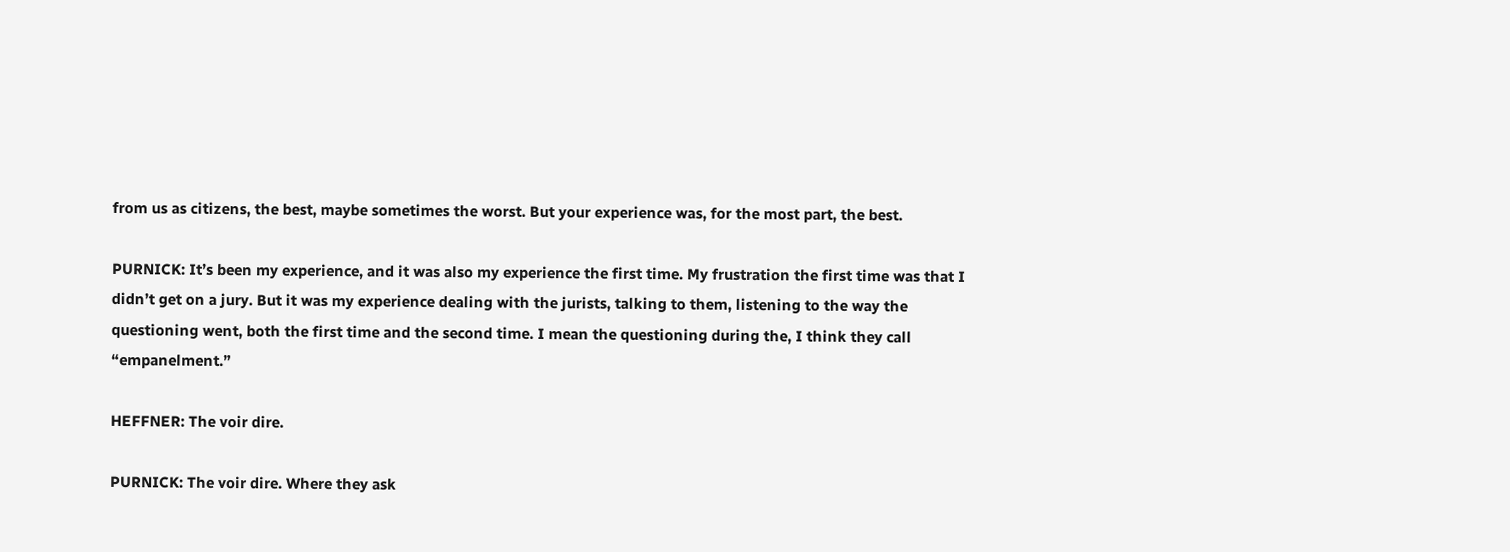from us as citizens, the best, maybe sometimes the worst. But your experience was, for the most part, the best.

PURNICK: It’s been my experience, and it was also my experience the first time. My frustration the first time was that I didn’t get on a jury. But it was my experience dealing with the jurists, talking to them, listening to the way the questioning went, both the first time and the second time. I mean the questioning during the, I think they call “empanelment.”

HEFFNER: The voir dire.

PURNICK: The voir dire. Where they ask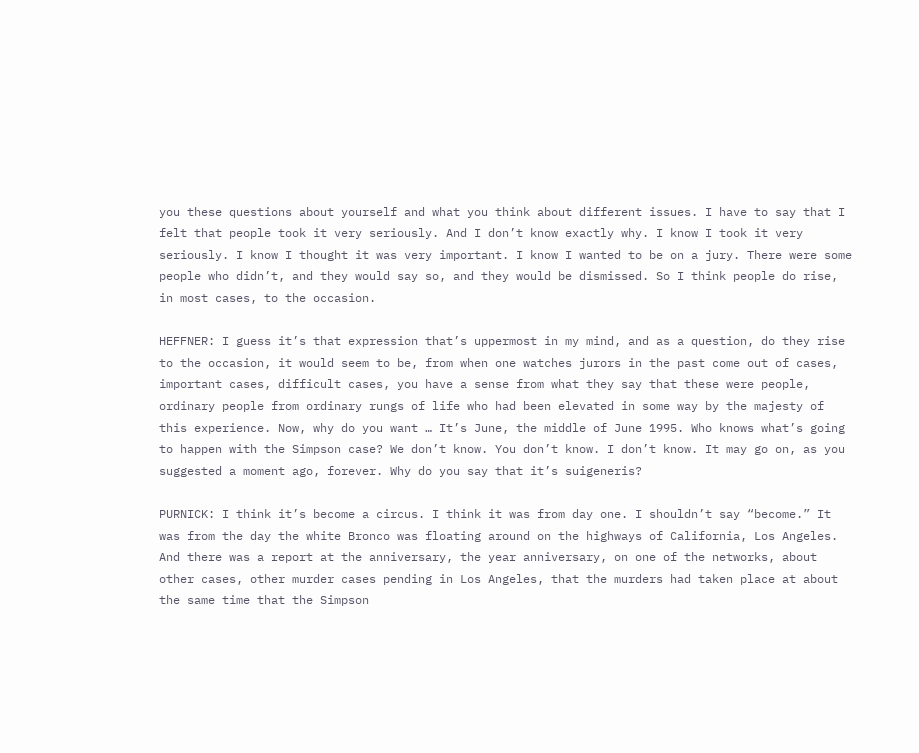you these questions about yourself and what you think about different issues. I have to say that I felt that people took it very seriously. And I don’t know exactly why. I know I took it very seriously. I know I thought it was very important. I know I wanted to be on a jury. There were some people who didn’t, and they would say so, and they would be dismissed. So I think people do rise, in most cases, to the occasion.

HEFFNER: I guess it’s that expression that’s uppermost in my mind, and as a question, do they rise to the occasion, it would seem to be, from when one watches jurors in the past come out of cases, important cases, difficult cases, you have a sense from what they say that these were people, ordinary people from ordinary rungs of life who had been elevated in some way by the majesty of this experience. Now, why do you want … It’s June, the middle of June 1995. Who knows what’s going to happen with the Simpson case? We don’t know. You don’t know. I don’t know. It may go on, as you suggested a moment ago, forever. Why do you say that it’s suigeneris?

PURNICK: I think it’s become a circus. I think it was from day one. I shouldn’t say “become.” It was from the day the white Bronco was floating around on the highways of California, Los Angeles. And there was a report at the anniversary, the year anniversary, on one of the networks, about other cases, other murder cases pending in Los Angeles, that the murders had taken place at about the same time that the Simpson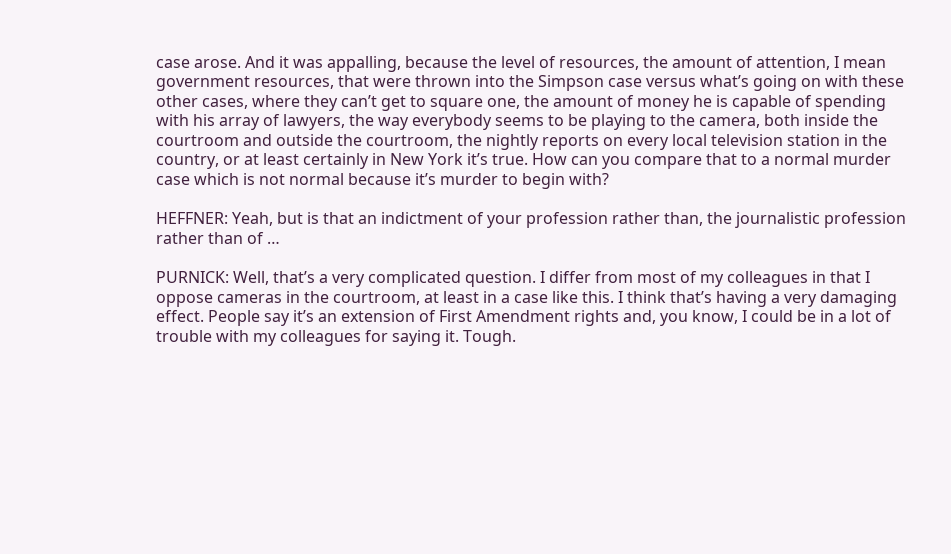case arose. And it was appalling, because the level of resources, the amount of attention, I mean government resources, that were thrown into the Simpson case versus what’s going on with these other cases, where they can’t get to square one, the amount of money he is capable of spending with his array of lawyers, the way everybody seems to be playing to the camera, both inside the courtroom and outside the courtroom, the nightly reports on every local television station in the country, or at least certainly in New York it’s true. How can you compare that to a normal murder case which is not normal because it’s murder to begin with?

HEFFNER: Yeah, but is that an indictment of your profession rather than, the journalistic profession rather than of …

PURNICK: Well, that’s a very complicated question. I differ from most of my colleagues in that I oppose cameras in the courtroom, at least in a case like this. I think that’s having a very damaging effect. People say it’s an extension of First Amendment rights and, you know, I could be in a lot of trouble with my colleagues for saying it. Tough.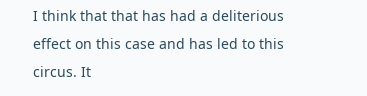I think that that has had a deliterious effect on this case and has led to this circus. It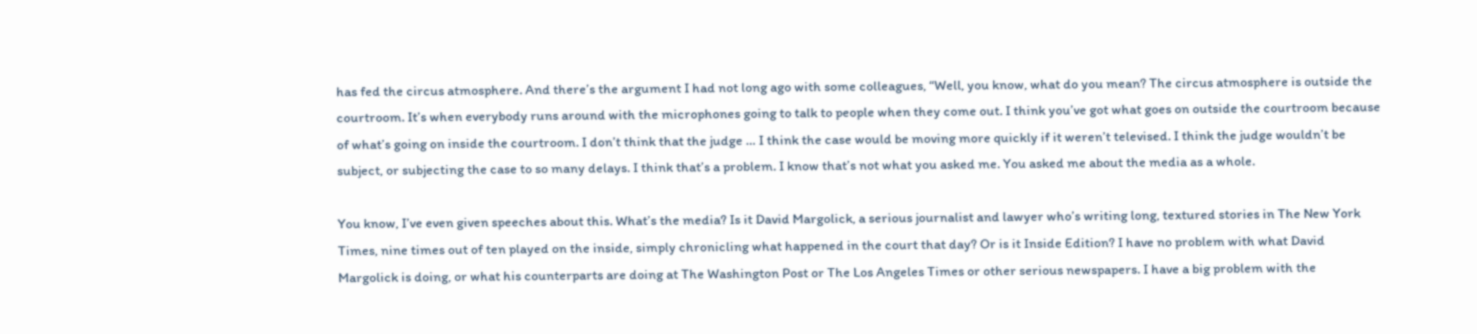has fed the circus atmosphere. And there’s the argument I had not long ago with some colleagues, “Well, you know, what do you mean? The circus atmosphere is outside the courtroom. It’s when everybody runs around with the microphones going to talk to people when they come out. I think you’ve got what goes on outside the courtroom because of what’s going on inside the courtroom. I don’t think that the judge … I think the case would be moving more quickly if it weren’t televised. I think the judge wouldn’t be subject, or subjecting the case to so many delays. I think that’s a problem. I know that’s not what you asked me. You asked me about the media as a whole.

You know, I’ve even given speeches about this. What’s the media? Is it David Margolick, a serious journalist and lawyer who’s writing long, textured stories in The New York Times, nine times out of ten played on the inside, simply chronicling what happened in the court that day? Or is it Inside Edition? I have no problem with what David Margolick is doing, or what his counterparts are doing at The Washington Post or The Los Angeles Times or other serious newspapers. I have a big problem with the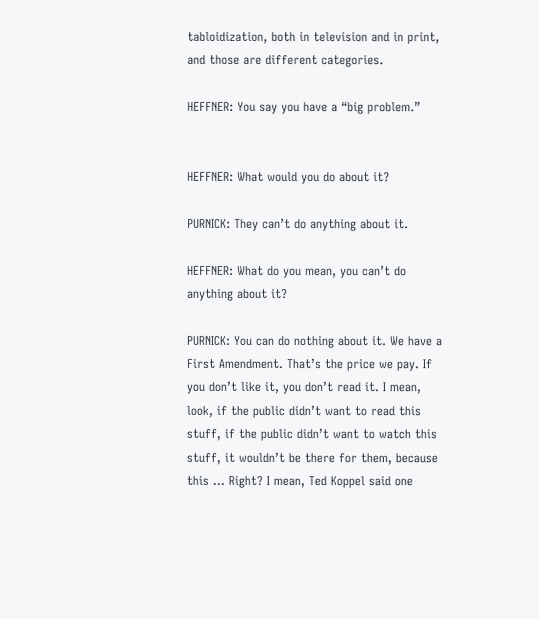tabloidization, both in television and in print, and those are different categories.

HEFFNER: You say you have a “big problem.”


HEFFNER: What would you do about it?

PURNICK: They can’t do anything about it.

HEFFNER: What do you mean, you can’t do anything about it?

PURNICK: You can do nothing about it. We have a First Amendment. That’s the price we pay. If you don’t like it, you don’t read it. I mean, look, if the public didn’t want to read this stuff, if the public didn’t want to watch this stuff, it wouldn’t be there for them, because this … Right? I mean, Ted Koppel said one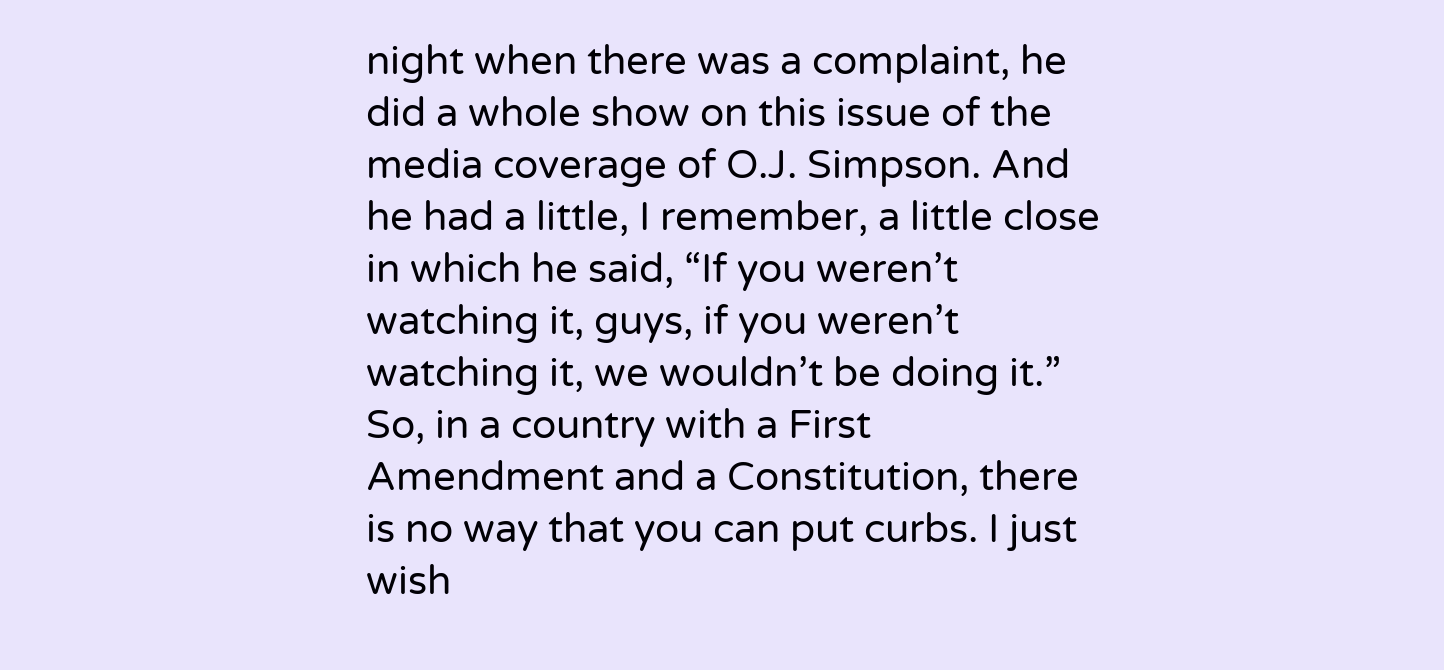night when there was a complaint, he did a whole show on this issue of the media coverage of O.J. Simpson. And he had a little, I remember, a little close in which he said, “If you weren’t watching it, guys, if you weren’t watching it, we wouldn’t be doing it.” So, in a country with a First Amendment and a Constitution, there is no way that you can put curbs. I just wish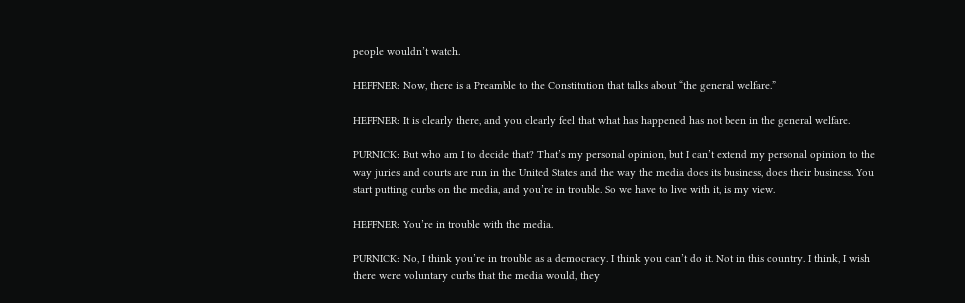people wouldn’t watch.

HEFFNER: Now, there is a Preamble to the Constitution that talks about “the general welfare.”

HEFFNER: It is clearly there, and you clearly feel that what has happened has not been in the general welfare.

PURNICK: But who am I to decide that? That’s my personal opinion, but I can’t extend my personal opinion to the way juries and courts are run in the United States and the way the media does its business, does their business. You start putting curbs on the media, and you’re in trouble. So we have to live with it, is my view.

HEFFNER: You’re in trouble with the media.

PURNICK: No, I think you’re in trouble as a democracy. I think you can’t do it. Not in this country. I think, I wish there were voluntary curbs that the media would, they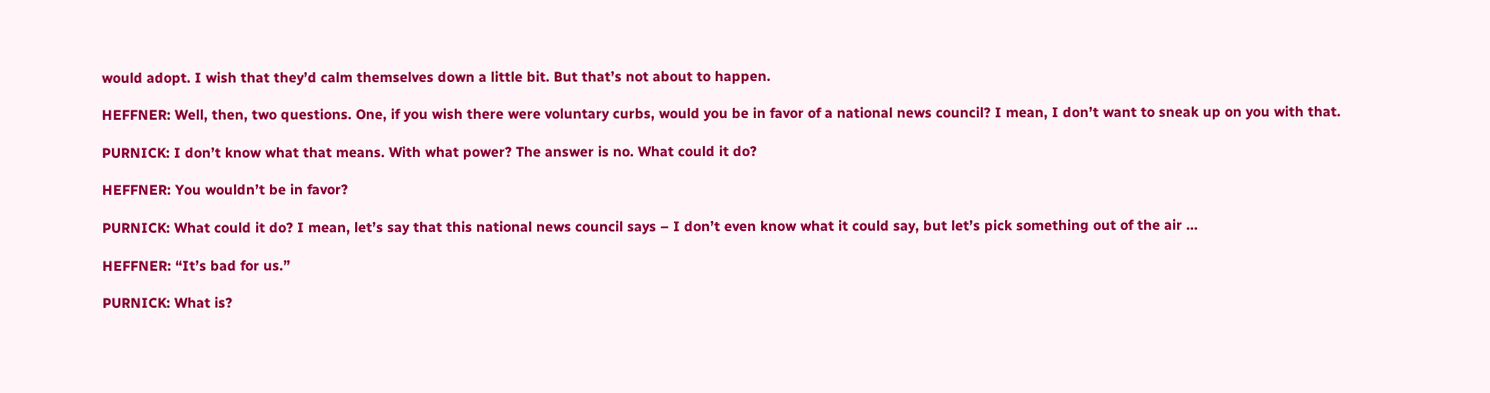would adopt. I wish that they’d calm themselves down a little bit. But that’s not about to happen.

HEFFNER: Well, then, two questions. One, if you wish there were voluntary curbs, would you be in favor of a national news council? I mean, I don’t want to sneak up on you with that.

PURNICK: I don’t know what that means. With what power? The answer is no. What could it do?

HEFFNER: You wouldn’t be in favor?

PURNICK: What could it do? I mean, let’s say that this national news council says – I don’t even know what it could say, but let’s pick something out of the air …

HEFFNER: “It’s bad for us.”

PURNICK: What is?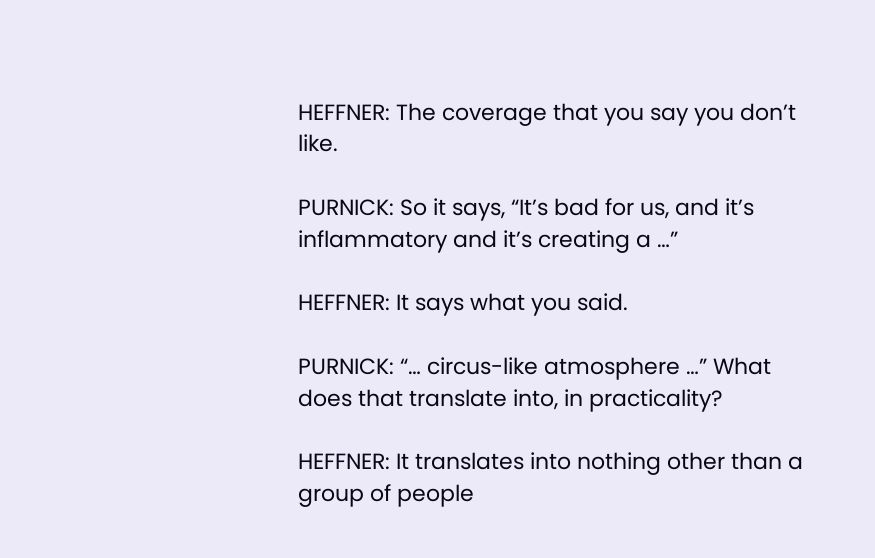HEFFNER: The coverage that you say you don’t like.

PURNICK: So it says, “It’s bad for us, and it’s inflammatory and it’s creating a …”

HEFFNER: It says what you said.

PURNICK: “… circus-like atmosphere …” What does that translate into, in practicality?

HEFFNER: It translates into nothing other than a group of people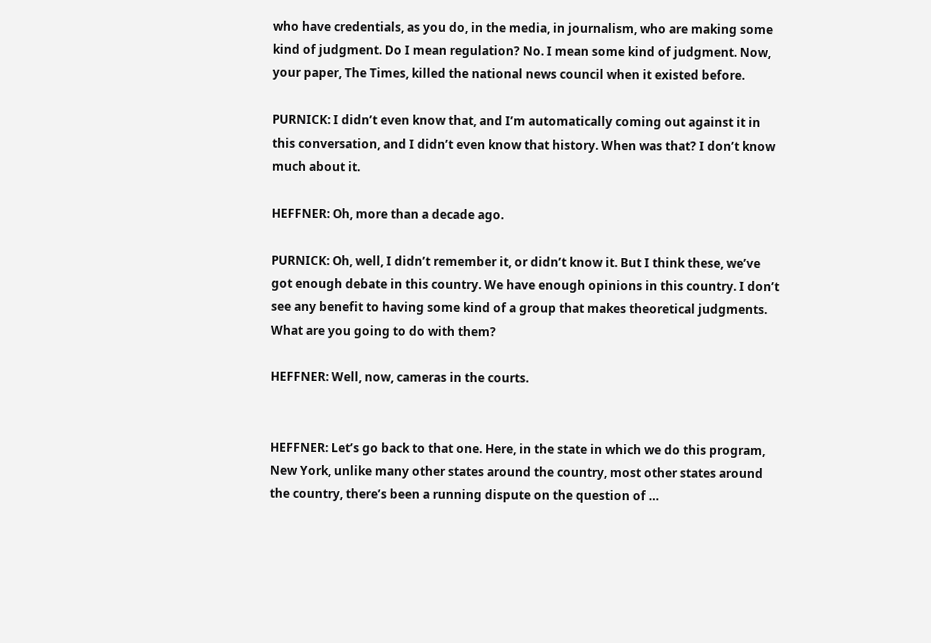who have credentials, as you do, in the media, in journalism, who are making some kind of judgment. Do I mean regulation? No. I mean some kind of judgment. Now, your paper, The Times, killed the national news council when it existed before.

PURNICK: I didn’t even know that, and I’m automatically coming out against it in this conversation, and I didn’t even know that history. When was that? I don’t know much about it.

HEFFNER: Oh, more than a decade ago.

PURNICK: Oh, well, I didn’t remember it, or didn’t know it. But I think these, we’ve got enough debate in this country. We have enough opinions in this country. I don’t see any benefit to having some kind of a group that makes theoretical judgments. What are you going to do with them?

HEFFNER: Well, now, cameras in the courts.


HEFFNER: Let’s go back to that one. Here, in the state in which we do this program, New York, unlike many other states around the country, most other states around the country, there’s been a running dispute on the question of …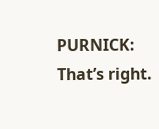PURNICK: That’s right.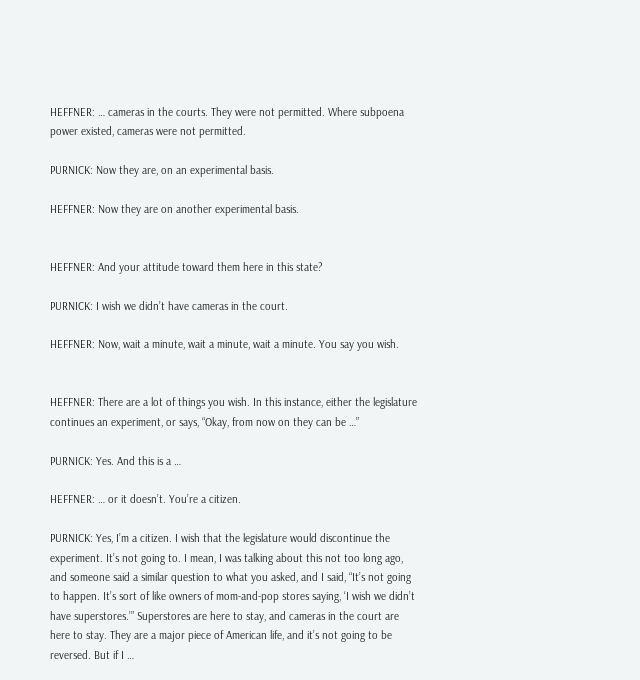HEFFNER: … cameras in the courts. They were not permitted. Where subpoena power existed, cameras were not permitted.

PURNICK: Now they are, on an experimental basis.

HEFFNER: Now they are on another experimental basis.


HEFFNER: And your attitude toward them here in this state?

PURNICK: I wish we didn’t have cameras in the court.

HEFFNER: Now, wait a minute, wait a minute, wait a minute. You say you wish.


HEFFNER: There are a lot of things you wish. In this instance, either the legislature continues an experiment, or says, “Okay, from now on they can be …”

PURNICK: Yes. And this is a …

HEFFNER: … or it doesn’t. You’re a citizen.

PURNICK: Yes, I’m a citizen. I wish that the legislature would discontinue the experiment. It’s not going to. I mean, I was talking about this not too long ago, and someone said a similar question to what you asked, and I said, “It’s not going to happen. It’s sort of like owners of mom-and-pop stores saying, ‘I wish we didn’t have superstores.’” Superstores are here to stay, and cameras in the court are here to stay. They are a major piece of American life, and it’s not going to be reversed. But if I …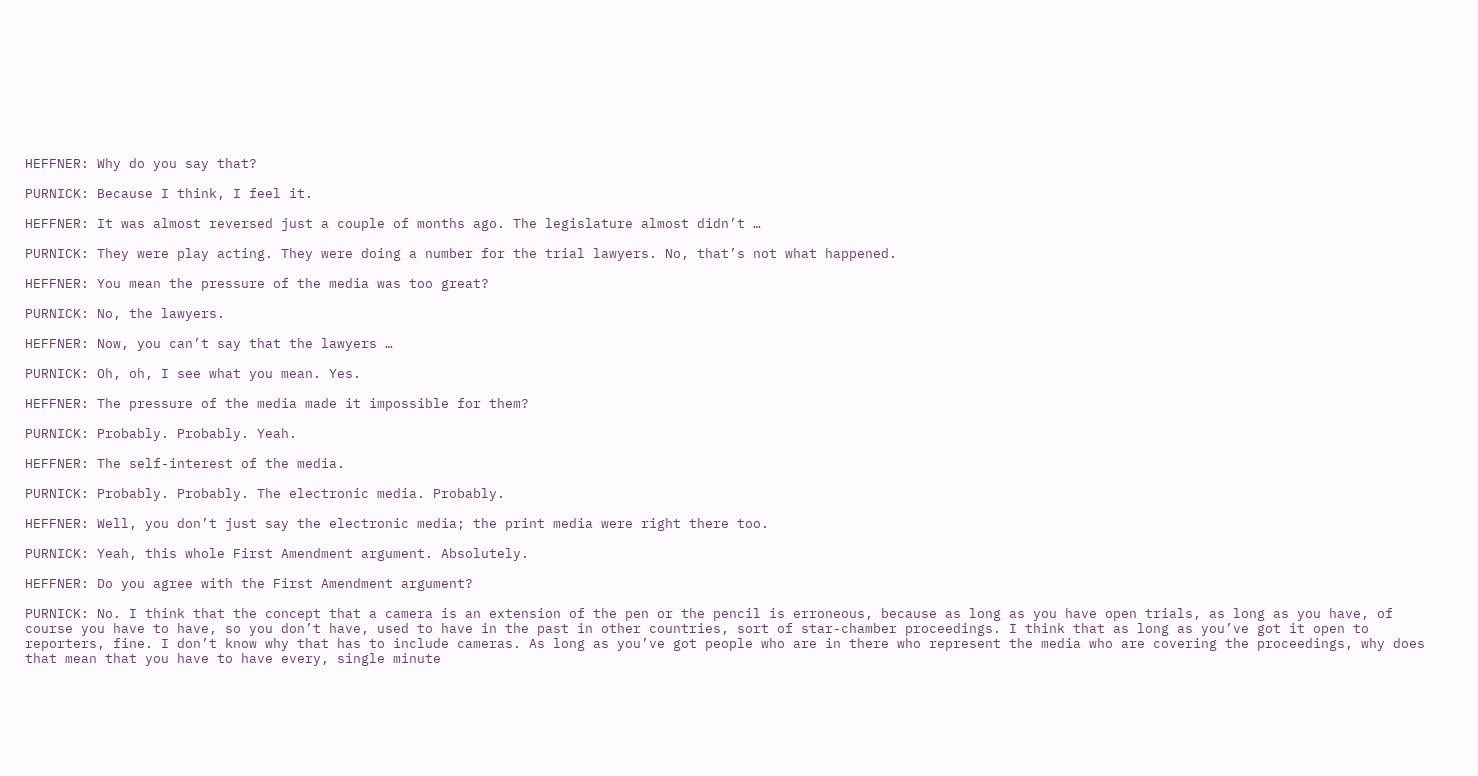HEFFNER: Why do you say that?

PURNICK: Because I think, I feel it.

HEFFNER: It was almost reversed just a couple of months ago. The legislature almost didn’t …

PURNICK: They were play acting. They were doing a number for the trial lawyers. No, that’s not what happened.

HEFFNER: You mean the pressure of the media was too great?

PURNICK: No, the lawyers.

HEFFNER: Now, you can’t say that the lawyers …

PURNICK: Oh, oh, I see what you mean. Yes.

HEFFNER: The pressure of the media made it impossible for them?

PURNICK: Probably. Probably. Yeah.

HEFFNER: The self-interest of the media.

PURNICK: Probably. Probably. The electronic media. Probably.

HEFFNER: Well, you don’t just say the electronic media; the print media were right there too.

PURNICK: Yeah, this whole First Amendment argument. Absolutely.

HEFFNER: Do you agree with the First Amendment argument?

PURNICK: No. I think that the concept that a camera is an extension of the pen or the pencil is erroneous, because as long as you have open trials, as long as you have, of course you have to have, so you don’t have, used to have in the past in other countries, sort of star-chamber proceedings. I think that as long as you’ve got it open to reporters, fine. I don’t know why that has to include cameras. As long as you’ve got people who are in there who represent the media who are covering the proceedings, why does that mean that you have to have every, single minute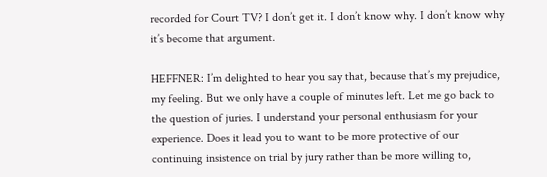recorded for Court TV? I don’t get it. I don’t know why. I don’t know why it’s become that argument.

HEFFNER: I’m delighted to hear you say that, because that’s my prejudice, my feeling. But we only have a couple of minutes left. Let me go back to the question of juries. I understand your personal enthusiasm for your experience. Does it lead you to want to be more protective of our continuing insistence on trial by jury rather than be more willing to,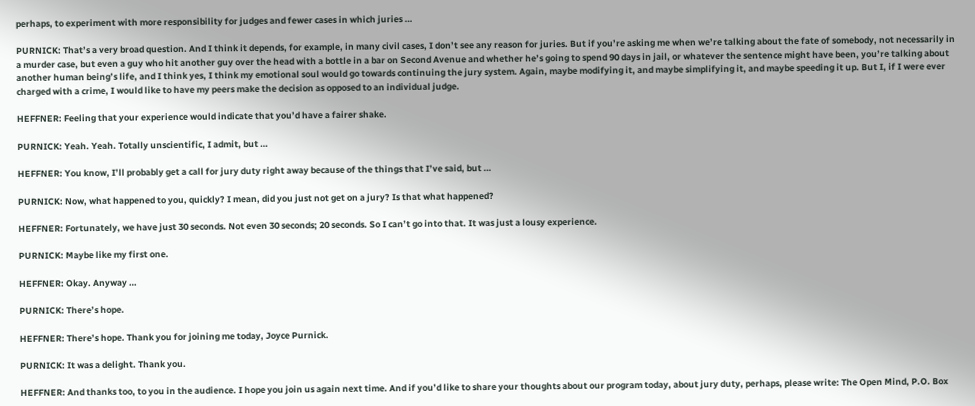perhaps, to experiment with more responsibility for judges and fewer cases in which juries …

PURNICK: That’s a very broad question. And I think it depends, for example, in many civil cases, I don’t see any reason for juries. But if you’re asking me when we’re talking about the fate of somebody, not necessarily in a murder case, but even a guy who hit another guy over the head with a bottle in a bar on Second Avenue and whether he’s going to spend 90 days in jail, or whatever the sentence might have been, you’re talking about another human being’s life, and I think yes, I think my emotional soul would go towards continuing the jury system. Again, maybe modifying it, and maybe simplifying it, and maybe speeding it up. But I, if I were ever charged with a crime, I would like to have my peers make the decision as opposed to an individual judge.

HEFFNER: Feeling that your experience would indicate that you’d have a fairer shake.

PURNICK: Yeah. Yeah. Totally unscientific, I admit, but …

HEFFNER: You know, I’ll probably get a call for jury duty right away because of the things that I’ve said, but …

PURNICK: Now, what happened to you, quickly? I mean, did you just not get on a jury? Is that what happened?

HEFFNER: Fortunately, we have just 30 seconds. Not even 30 seconds; 20 seconds. So I can’t go into that. It was just a lousy experience.

PURNICK: Maybe like my first one.

HEFFNER: Okay. Anyway …

PURNICK: There’s hope.

HEFFNER: There’s hope. Thank you for joining me today, Joyce Purnick.

PURNICK: It was a delight. Thank you.

HEFFNER: And thanks too, to you in the audience. I hope you join us again next time. And if you’d like to share your thoughts about our program today, about jury duty, perhaps, please write: The Open Mind, P.O. Box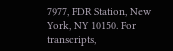7977, FDR Station, New York, NY 10150. For transcripts,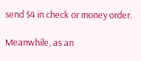send $4 in check or money order.

Meanwhile, as an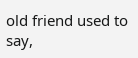old friend used to say,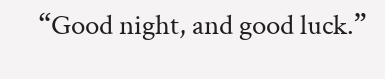“Good night, and good luck.”